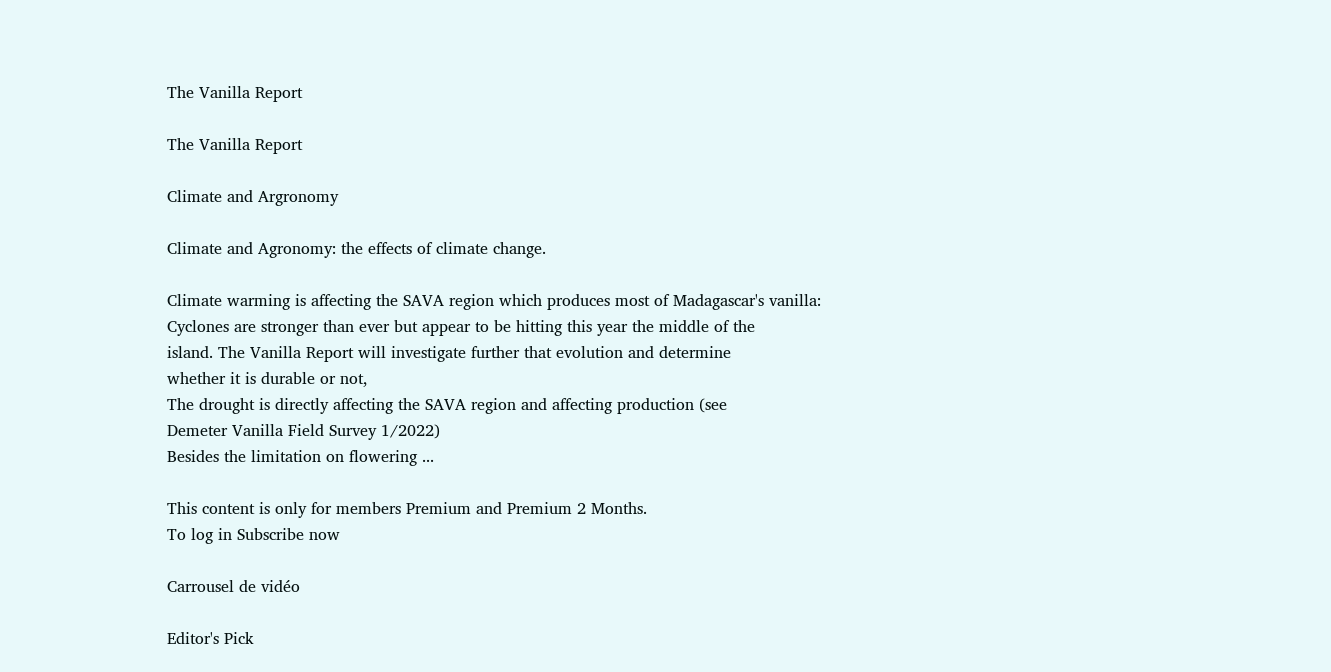The Vanilla Report

The Vanilla Report

Climate and Argronomy

Climate and Agronomy: the effects of climate change.

Climate warming is affecting the SAVA region which produces most of Madagascar's vanilla:
Cyclones are stronger than ever but appear to be hitting this year the middle of the
island. The Vanilla Report will investigate further that evolution and determine
whether it is durable or not,
The drought is directly affecting the SAVA region and affecting production (see
Demeter Vanilla Field Survey 1/2022)
Besides the limitation on flowering ...

This content is only for members Premium and Premium 2 Months.
To log in Subscribe now

Carrousel de vidéo

Editor's Pick